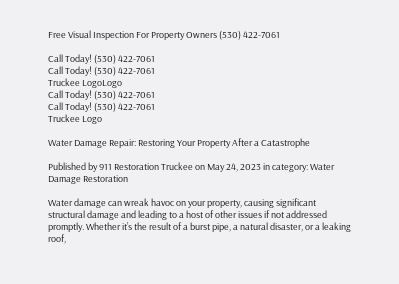Free Visual Inspection For Property Owners (530) 422-7061

Call Today! (530) 422-7061
Call Today! (530) 422-7061
Truckee LogoLogo
Call Today! (530) 422-7061
Call Today! (530) 422-7061
Truckee Logo

Water Damage Repair: Restoring Your Property After a Catastrophe

Published by 911 Restoration Truckee on May 24, 2023 in category: Water Damage Restoration

Water damage can wreak havoc on your property, causing significant structural damage and leading to a host of other issues if not addressed promptly. Whether it’s the result of a burst pipe, a natural disaster, or a leaking roof,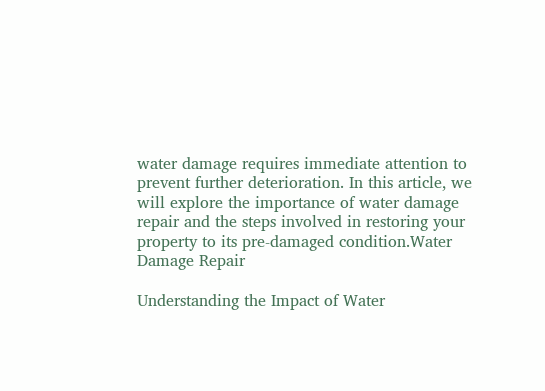water damage requires immediate attention to prevent further deterioration. In this article, we will explore the importance of water damage repair and the steps involved in restoring your property to its pre-damaged condition.Water Damage Repair

Understanding the Impact of Water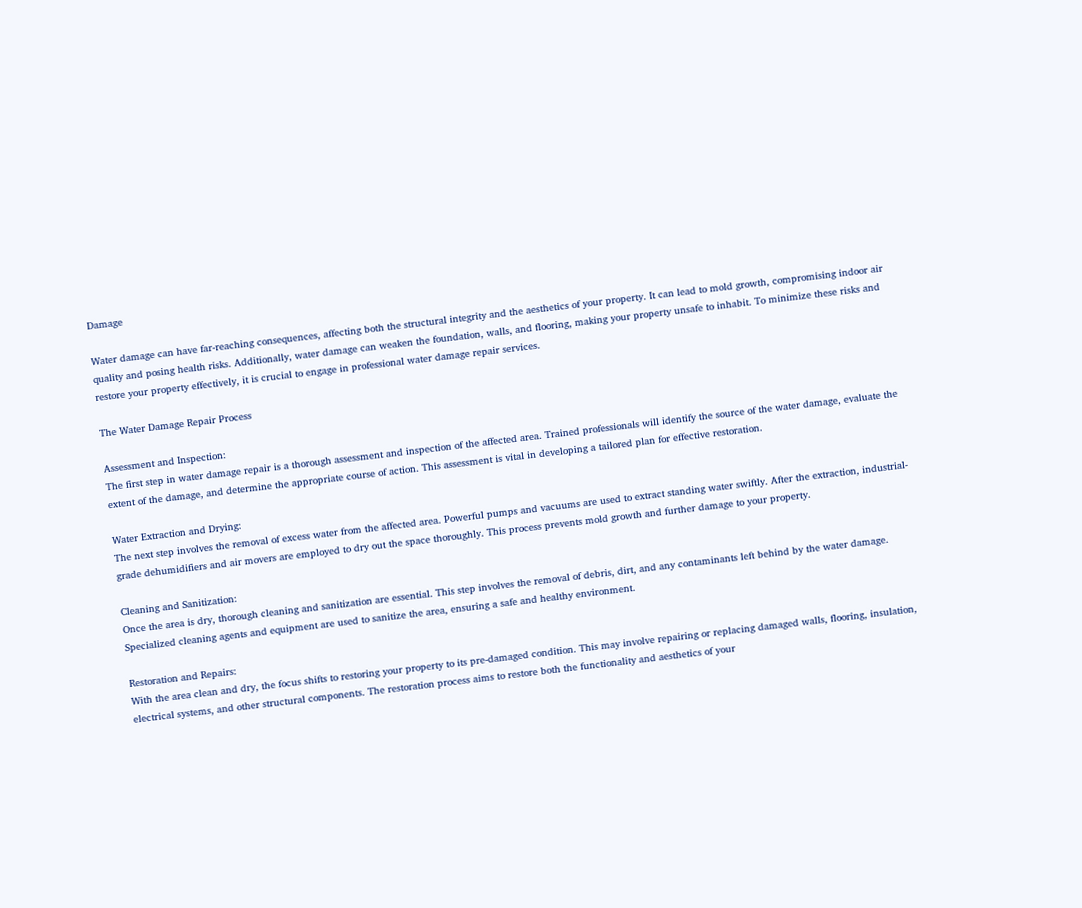Damage

Water damage can have far-reaching consequences, affecting both the structural integrity and the aesthetics of your property. It can lead to mold growth, compromising indoor air quality and posing health risks. Additionally, water damage can weaken the foundation, walls, and flooring, making your property unsafe to inhabit. To minimize these risks and restore your property effectively, it is crucial to engage in professional water damage repair services.

The Water Damage Repair Process

Assessment and Inspection:
The first step in water damage repair is a thorough assessment and inspection of the affected area. Trained professionals will identify the source of the water damage, evaluate the extent of the damage, and determine the appropriate course of action. This assessment is vital in developing a tailored plan for effective restoration.

Water Extraction and Drying:
The next step involves the removal of excess water from the affected area. Powerful pumps and vacuums are used to extract standing water swiftly. After the extraction, industrial-grade dehumidifiers and air movers are employed to dry out the space thoroughly. This process prevents mold growth and further damage to your property.

Cleaning and Sanitization:
Once the area is dry, thorough cleaning and sanitization are essential. This step involves the removal of debris, dirt, and any contaminants left behind by the water damage. Specialized cleaning agents and equipment are used to sanitize the area, ensuring a safe and healthy environment.

Restoration and Repairs:
With the area clean and dry, the focus shifts to restoring your property to its pre-damaged condition. This may involve repairing or replacing damaged walls, flooring, insulation, electrical systems, and other structural components. The restoration process aims to restore both the functionality and aesthetics of your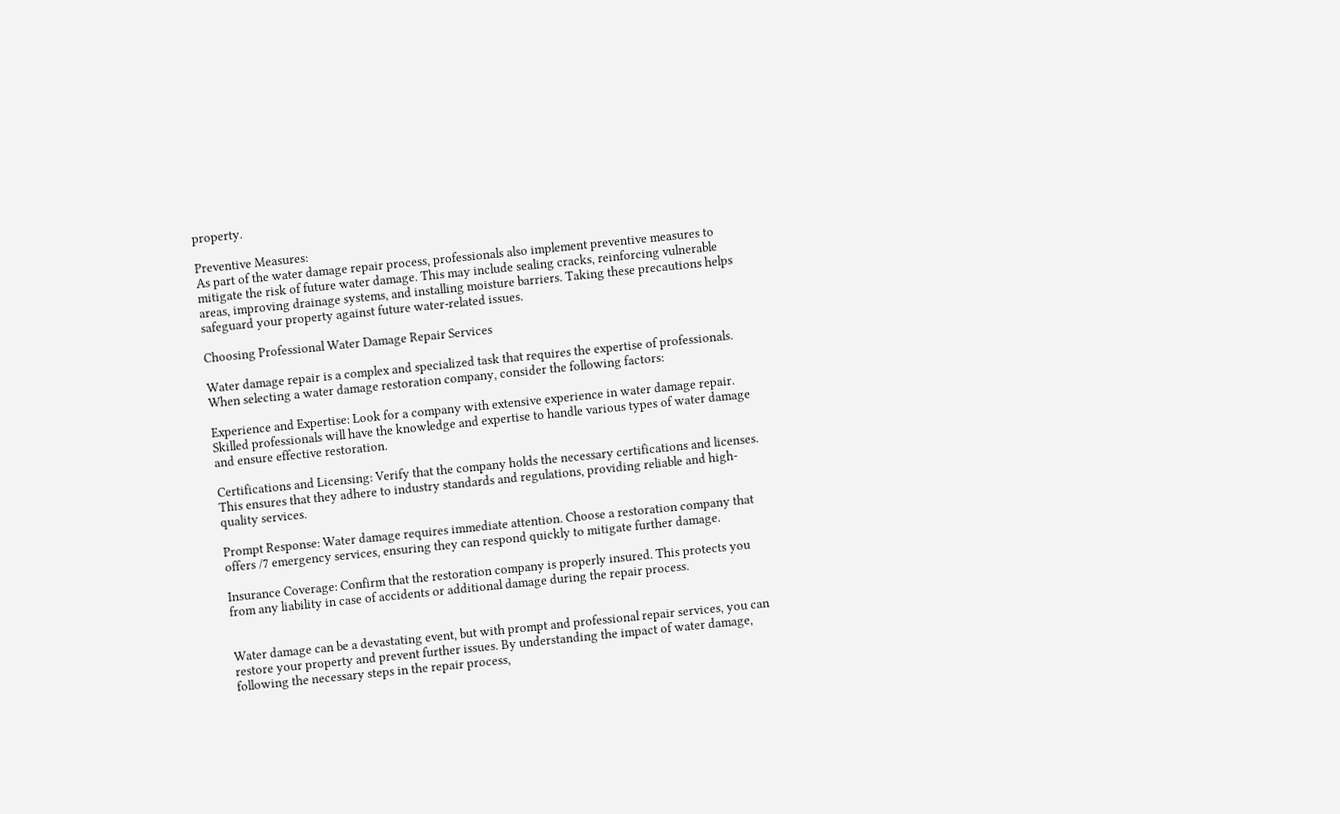property.

Preventive Measures:
As part of the water damage repair process, professionals also implement preventive measures to mitigate the risk of future water damage. This may include sealing cracks, reinforcing vulnerable areas, improving drainage systems, and installing moisture barriers. Taking these precautions helps safeguard your property against future water-related issues.

Choosing Professional Water Damage Repair Services

Water damage repair is a complex and specialized task that requires the expertise of professionals. When selecting a water damage restoration company, consider the following factors:

Experience and Expertise: Look for a company with extensive experience in water damage repair. Skilled professionals will have the knowledge and expertise to handle various types of water damage and ensure effective restoration.

Certifications and Licensing: Verify that the company holds the necessary certifications and licenses. This ensures that they adhere to industry standards and regulations, providing reliable and high-quality services.

Prompt Response: Water damage requires immediate attention. Choose a restoration company that offers /7 emergency services, ensuring they can respond quickly to mitigate further damage.

Insurance Coverage: Confirm that the restoration company is properly insured. This protects you from any liability in case of accidents or additional damage during the repair process.


Water damage can be a devastating event, but with prompt and professional repair services, you can restore your property and prevent further issues. By understanding the impact of water damage, following the necessary steps in the repair process,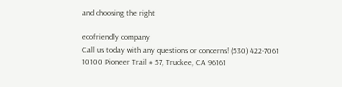and choosing the right

ecofriendly company
Call us today with any questions or concerns! (530) 422-7061
10100 Pioneer Trail # 57, Truckee, CA 96161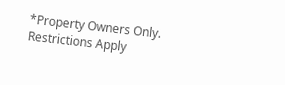*Property Owners Only. Restrictions Apply